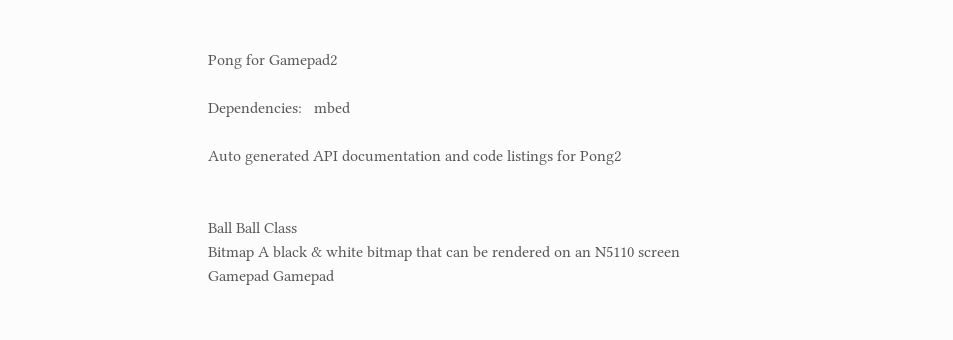Pong for Gamepad2

Dependencies:   mbed

Auto generated API documentation and code listings for Pong2


Ball Ball Class
Bitmap A black & white bitmap that can be rendered on an N5110 screen
Gamepad Gamepad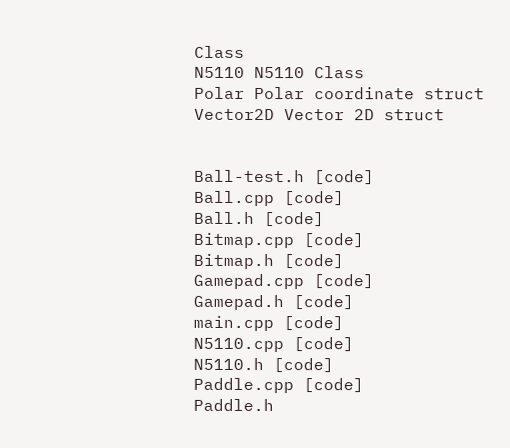Class
N5110 N5110 Class
Polar Polar coordinate struct
Vector2D Vector 2D struct


Ball-test.h [code]
Ball.cpp [code]
Ball.h [code]
Bitmap.cpp [code]
Bitmap.h [code]
Gamepad.cpp [code]
Gamepad.h [code]
main.cpp [code]
N5110.cpp [code]
N5110.h [code]
Paddle.cpp [code]
Paddle.h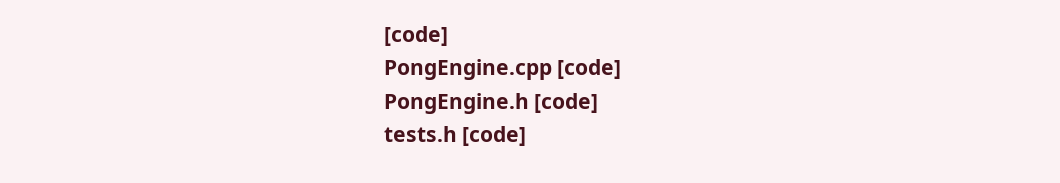[code]
PongEngine.cpp [code]
PongEngine.h [code]
tests.h [code]